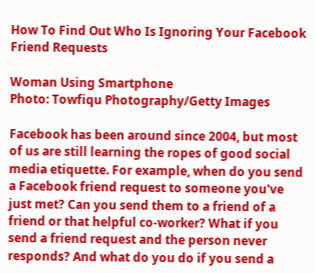How To Find Out Who Is Ignoring Your Facebook Friend Requests

Woman Using Smartphone
Photo: Towfiqu Photography/Getty Images

Facebook has been around since 2004, but most of us are still learning the ropes of good social media etiquette. For example, when do you send a Facebook friend request to someone you've just met? Can you send them to a friend of a friend or that helpful co-worker? What if you send a friend request and the person never responds? And what do you do if you send a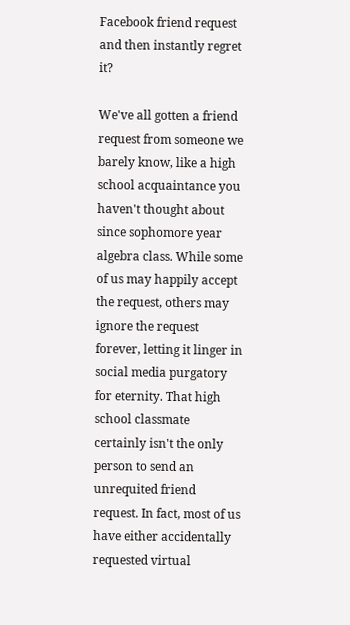Facebook friend request and then instantly regret it?

We've all gotten a friend request from someone we barely know, like a high school acquaintance you haven't thought about since sophomore year algebra class. While some of us may happily accept the request, others may ignore the request forever, letting it linger in social media purgatory for eternity. That high school classmate certainly isn't the only person to send an unrequited friend request. In fact, most of us have either accidentally requested virtual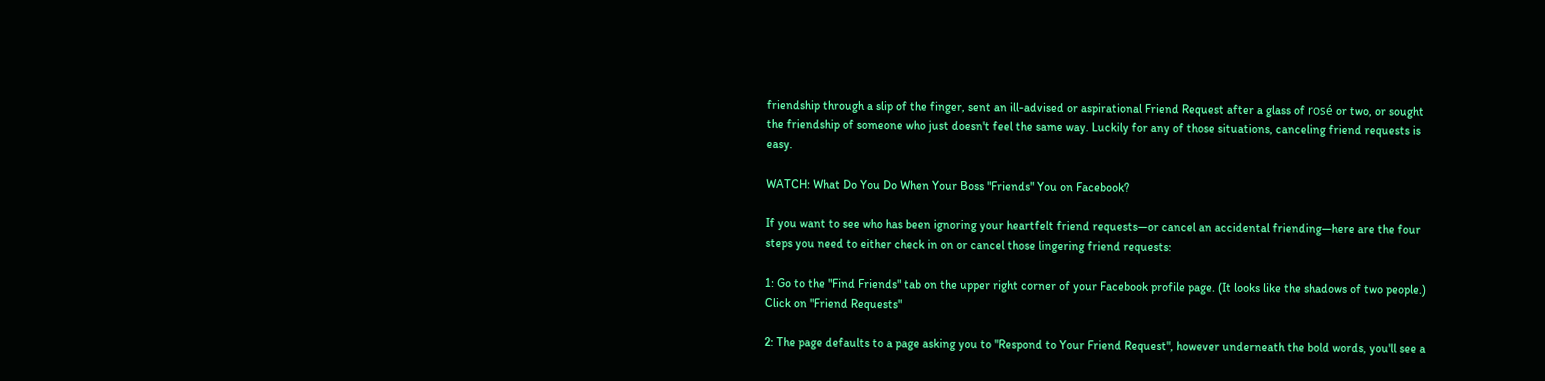friendship through a slip of the finger, sent an ill-advised or aspirational Friend Request after a glass of rosé or two, or sought the friendship of someone who just doesn't feel the same way. Luckily for any of those situations, canceling friend requests is easy.

WATCH: What Do You Do When Your Boss "Friends" You on Facebook?

If you want to see who has been ignoring your heartfelt friend requests—or cancel an accidental friending—here are the four steps you need to either check in on or cancel those lingering friend requests:

1: Go to the "Find Friends" tab on the upper right corner of your Facebook profile page. (It looks like the shadows of two people.) Click on "Friend Requests"

2: The page defaults to a page asking you to "Respond to Your Friend Request", however underneath the bold words, you'll see a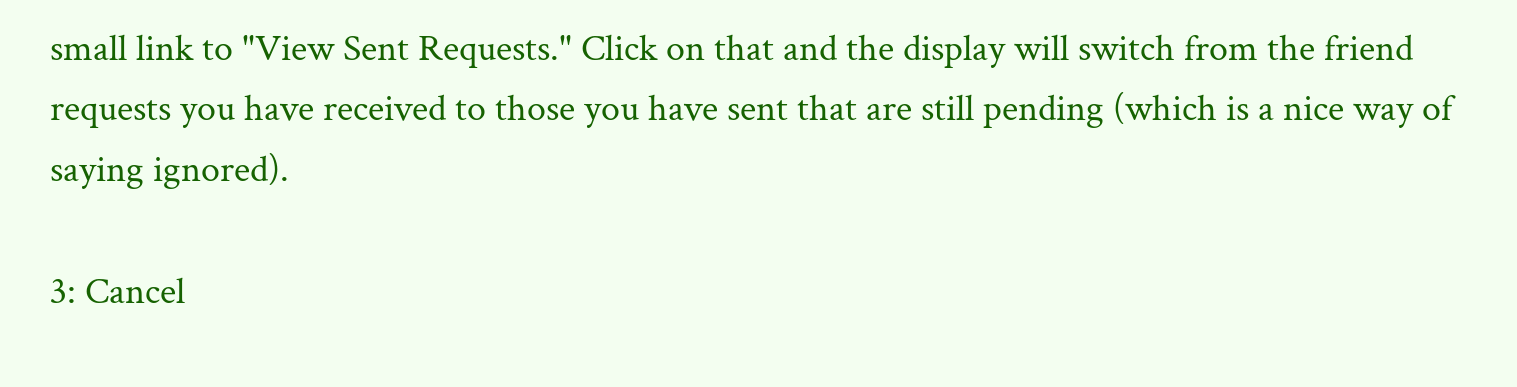small link to "View Sent Requests." Click on that and the display will switch from the friend requests you have received to those you have sent that are still pending (which is a nice way of saying ignored).

3: Cancel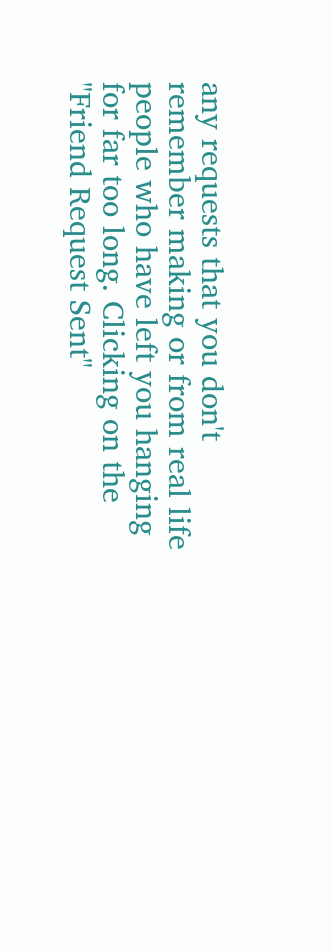any requests that you don't remember making or from real life people who have left you hanging for far too long. Clicking on the "Friend Request Sent"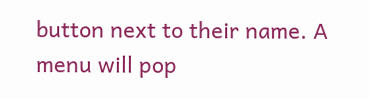button next to their name. A menu will pop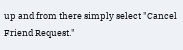up and from there simply select "Cancel Friend Request."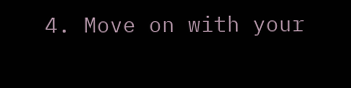4. Move on with your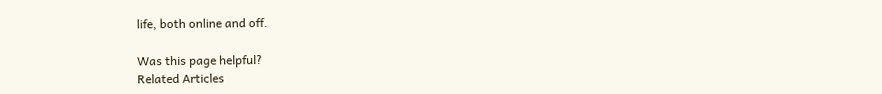life, both online and off.

Was this page helpful?
Related Articles